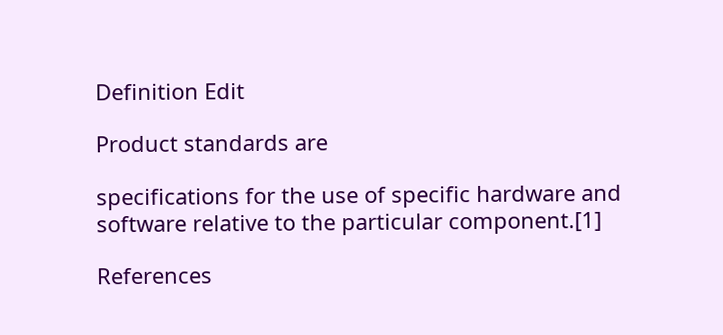Definition Edit

Product standards are

specifications for the use of specific hardware and software relative to the particular component.[1]

References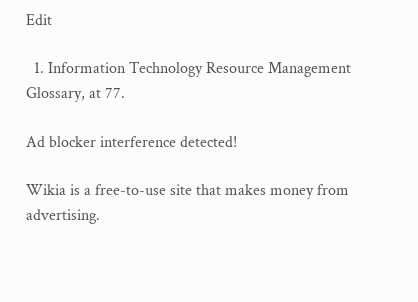Edit

  1. Information Technology Resource Management Glossary, at 77.

Ad blocker interference detected!

Wikia is a free-to-use site that makes money from advertising.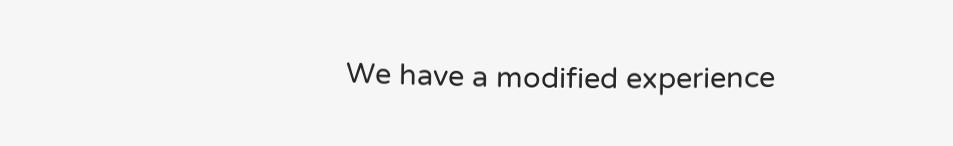We have a modified experience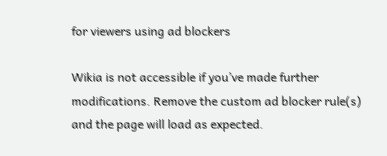for viewers using ad blockers

Wikia is not accessible if you’ve made further modifications. Remove the custom ad blocker rule(s) and the page will load as expected.